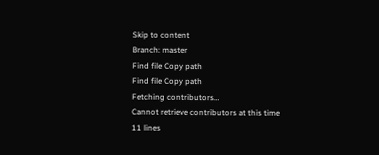Skip to content
Branch: master
Find file Copy path
Find file Copy path
Fetching contributors…
Cannot retrieve contributors at this time
11 lines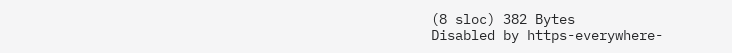(8 sloc) 382 Bytes
Disabled by https-everywhere-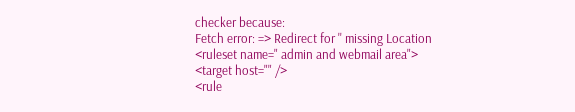checker because:
Fetch error: => Redirect for '' missing Location
<ruleset name=" admin and webmail area">
<target host="" />
<rule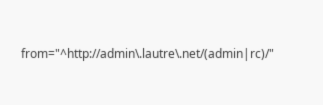from="^http://admin\.lautre\.net/(admin|rc)/"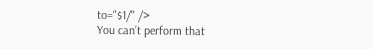to="$1/" />
You can’t perform that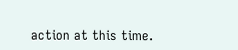action at this time.